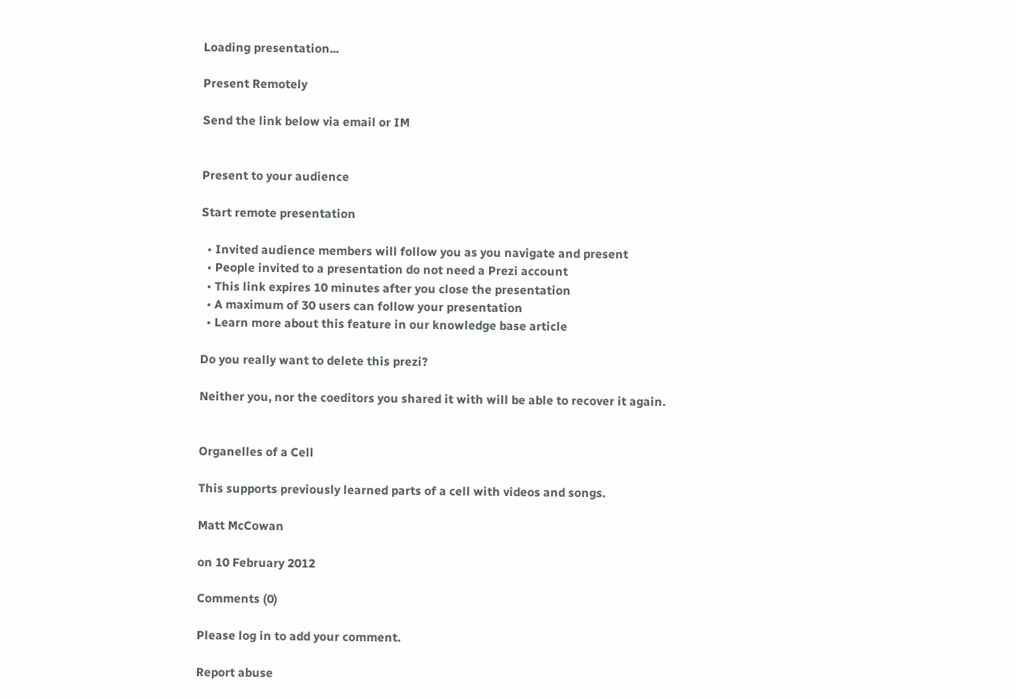Loading presentation...

Present Remotely

Send the link below via email or IM


Present to your audience

Start remote presentation

  • Invited audience members will follow you as you navigate and present
  • People invited to a presentation do not need a Prezi account
  • This link expires 10 minutes after you close the presentation
  • A maximum of 30 users can follow your presentation
  • Learn more about this feature in our knowledge base article

Do you really want to delete this prezi?

Neither you, nor the coeditors you shared it with will be able to recover it again.


Organelles of a Cell

This supports previously learned parts of a cell with videos and songs.

Matt McCowan

on 10 February 2012

Comments (0)

Please log in to add your comment.

Report abuse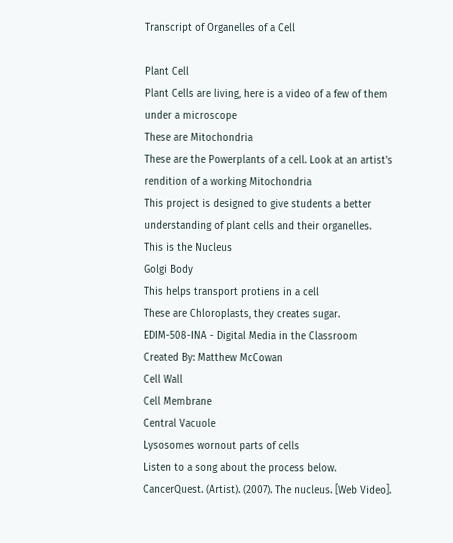Transcript of Organelles of a Cell

Plant Cell
Plant Cells are living, here is a video of a few of them under a microscope
These are Mitochondria
These are the Powerplants of a cell. Look at an artist's rendition of a working Mitochondria
This project is designed to give students a better understanding of plant cells and their organelles.
This is the Nucleus
Golgi Body
This helps transport protiens in a cell
These are Chloroplasts, they creates sugar.
EDIM-508-INA - Digital Media in the Classroom
Created By: Matthew McCowan
Cell Wall
Cell Membrane
Central Vacuole
Lysosomes wornout parts of cells
Listen to a song about the process below.
CancerQuest. (Artist). (2007). The nucleus. [Web Video].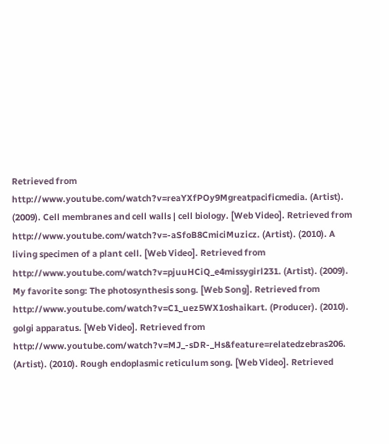Retrieved from http://www.youtube.com/watch?v=reaYXfPOy9Mgreatpacificmedia. (Artist). (2009). Cell membranes and cell walls | cell biology. [Web Video]. Retrieved from http://www.youtube.com/watch?v=-aSfoB8CmiciMuzicz. (Artist). (2010). A living specimen of a plant cell. [Web Video]. Retrieved from http://www.youtube.com/watch?v=pjuuHCiQ_e4missygirl231. (Artist). (2009). My favorite song: The photosynthesis song. [Web Song]. Retrieved from http://www.youtube.com/watch?v=C1_uez5WX1oshaikart. (Producer). (2010). golgi apparatus. [Web Video]. Retrieved from http://www.youtube.com/watch?v=MJ_-sDR-_Hs&feature=relatedzebras206. (Artist). (2010). Rough endoplasmic reticulum song. [Web Video]. Retrieved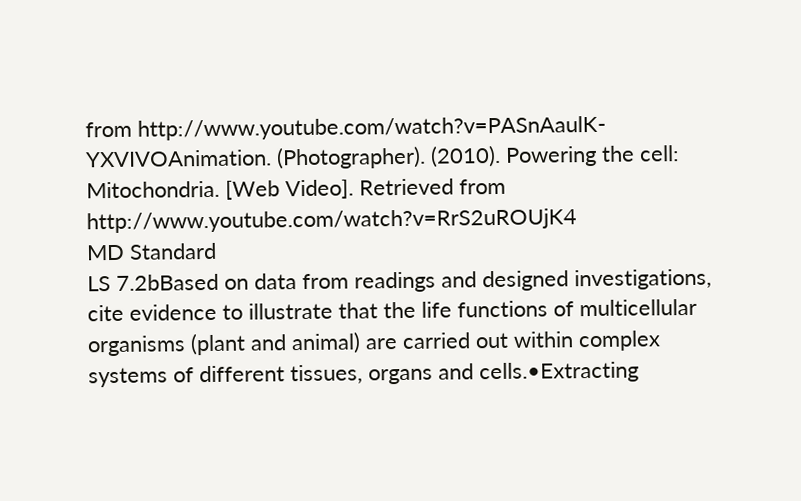from http://www.youtube.com/watch?v=PASnAaulK-YXVIVOAnimation. (Photographer). (2010). Powering the cell: Mitochondria. [Web Video]. Retrieved from http://www.youtube.com/watch?v=RrS2uROUjK4
MD Standard
LS 7.2bBased on data from readings and designed investigations, cite evidence to illustrate that the life functions of multicellular organisms (plant and animal) are carried out within complex systems of different tissues, organs and cells.•Extracting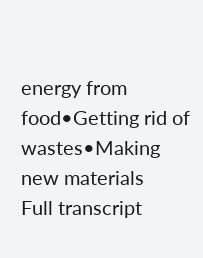energy from food•Getting rid of wastes•Making new materials
Full transcript